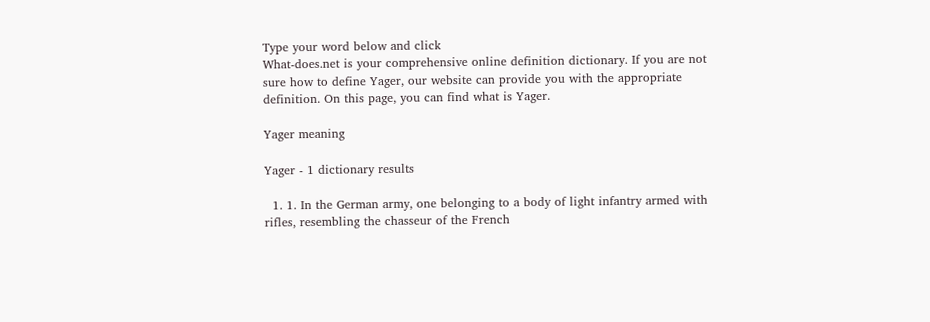Type your word below and click
What-does.net is your comprehensive online definition dictionary. If you are not sure how to define Yager, our website can provide you with the appropriate definition. On this page, you can find what is Yager.

Yager meaning

Yager - 1 dictionary results

  1. 1. In the German army, one belonging to a body of light infantry armed with rifles, resembling the chasseur of the French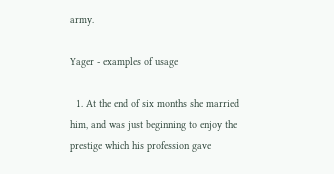army.

Yager - examples of usage

  1. At the end of six months she married him, and was just beginning to enjoy the prestige which his profession gave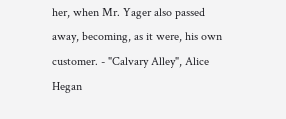her, when Mr. Yager also passed away, becoming, as it were, his own customer. - "Calvary Alley", Alice Hegan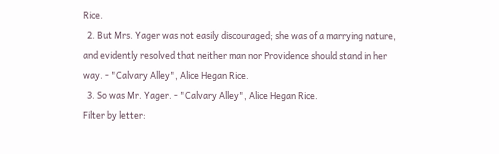Rice.
  2. But Mrs. Yager was not easily discouraged; she was of a marrying nature, and evidently resolved that neither man nor Providence should stand in her way. - "Calvary Alley", Alice Hegan Rice.
  3. So was Mr. Yager. - "Calvary Alley", Alice Hegan Rice.
Filter by letter: